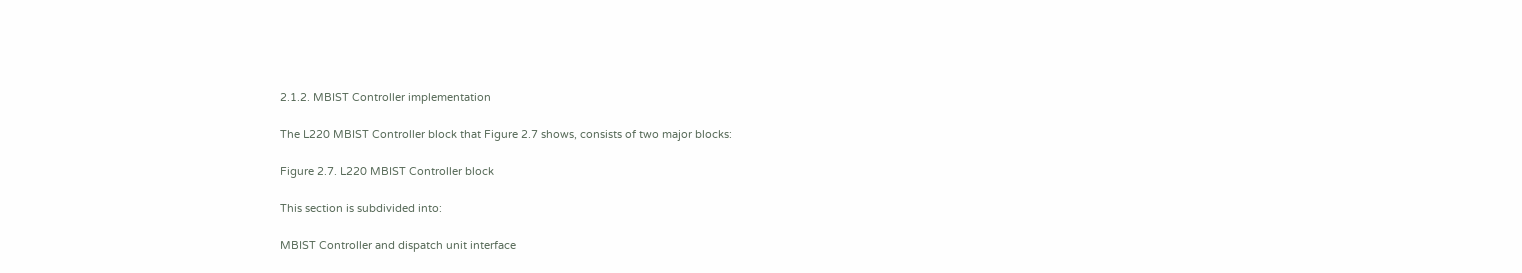2.1.2. MBIST Controller implementation

The L220 MBIST Controller block that Figure 2.7 shows, consists of two major blocks:

Figure 2.7. L220 MBIST Controller block

This section is subdivided into:

MBIST Controller and dispatch unit interface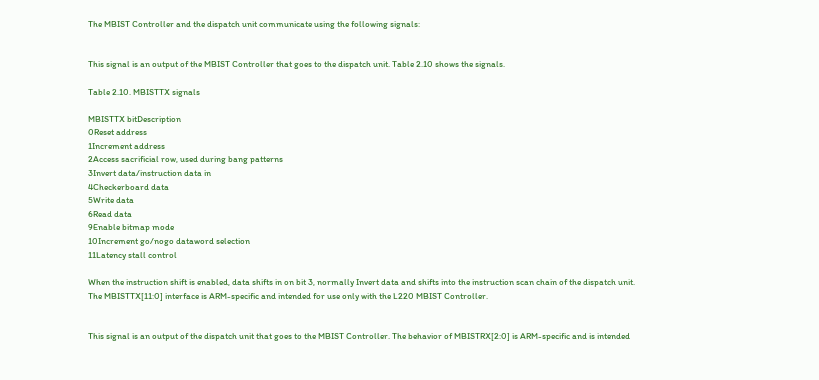The MBIST Controller and the dispatch unit communicate using the following signals:


This signal is an output of the MBIST Controller that goes to the dispatch unit. Table 2.10 shows the signals.

Table 2.10. MBISTTX signals

MBISTTX bitDescription
0Reset address
1Increment address
2Access sacrificial row, used during bang patterns
3Invert data/instruction data in
4Checkerboard data
5Write data
6Read data
9Enable bitmap mode
10Increment go/nogo dataword selection
11Latency stall control

When the instruction shift is enabled, data shifts in on bit 3, normally Invert data and shifts into the instruction scan chain of the dispatch unit. The MBISTTX[11:0] interface is ARM-specific and intended for use only with the L220 MBIST Controller.


This signal is an output of the dispatch unit that goes to the MBIST Controller. The behavior of MBISTRX[2:0] is ARM-specific and is intended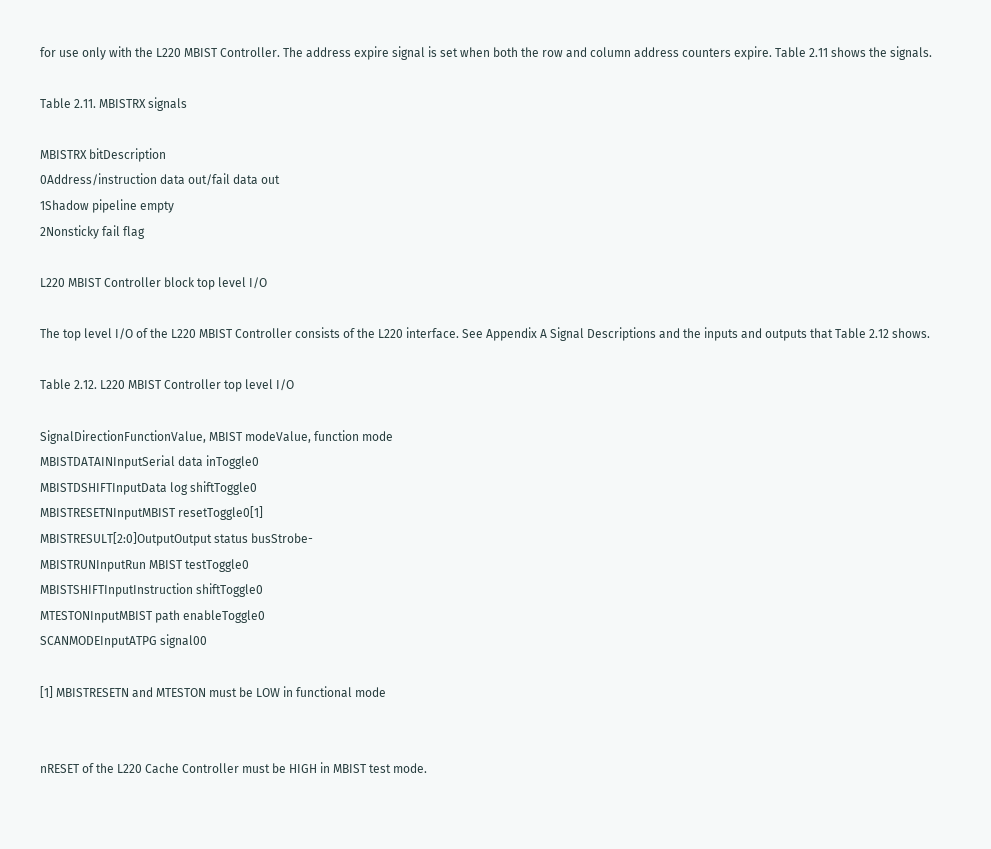for use only with the L220 MBIST Controller. The address expire signal is set when both the row and column address counters expire. Table 2.11 shows the signals.

Table 2.11. MBISTRX signals

MBISTRX bitDescription
0Address/instruction data out/fail data out
1Shadow pipeline empty
2Nonsticky fail flag

L220 MBIST Controller block top level I/O

The top level I/O of the L220 MBIST Controller consists of the L220 interface. See Appendix A Signal Descriptions and the inputs and outputs that Table 2.12 shows.

Table 2.12. L220 MBIST Controller top level I/O

SignalDirectionFunctionValue, MBIST modeValue, function mode
MBISTDATAINInputSerial data inToggle0
MBISTDSHIFTInputData log shiftToggle0
MBISTRESETNInputMBIST resetToggle0[1]
MBISTRESULT[2:0]OutputOutput status busStrobe-
MBISTRUNInputRun MBIST testToggle0
MBISTSHIFTInputInstruction shiftToggle0
MTESTONInputMBIST path enableToggle0
SCANMODEInputATPG signal00

[1] MBISTRESETN and MTESTON must be LOW in functional mode


nRESET of the L220 Cache Controller must be HIGH in MBIST test mode.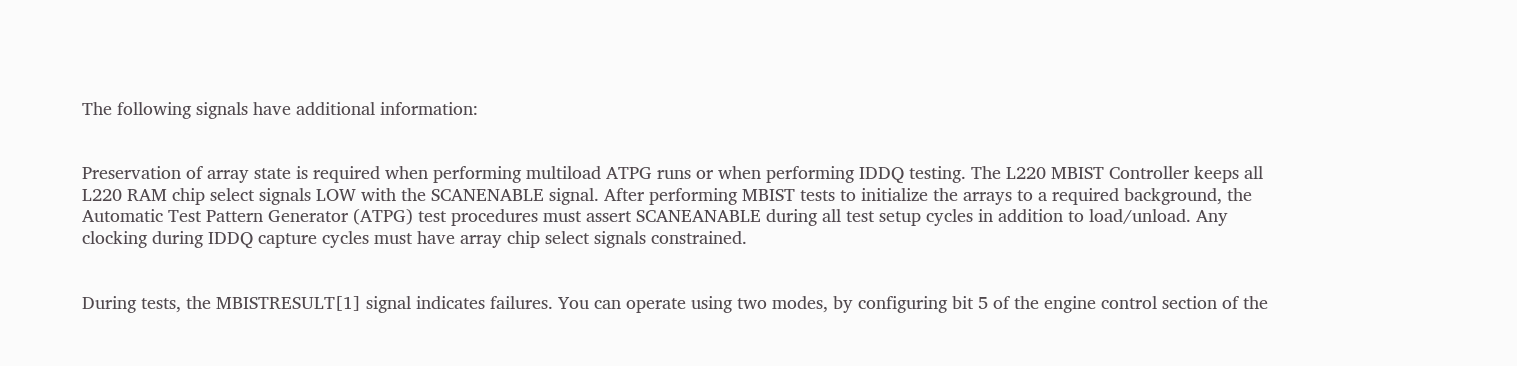The following signals have additional information:


Preservation of array state is required when performing multiload ATPG runs or when performing IDDQ testing. The L220 MBIST Controller keeps all L220 RAM chip select signals LOW with the SCANENABLE signal. After performing MBIST tests to initialize the arrays to a required background, the Automatic Test Pattern Generator (ATPG) test procedures must assert SCANEANABLE during all test setup cycles in addition to load/unload. Any clocking during IDDQ capture cycles must have array chip select signals constrained.


During tests, the MBISTRESULT[1] signal indicates failures. You can operate using two modes, by configuring bit 5 of the engine control section of the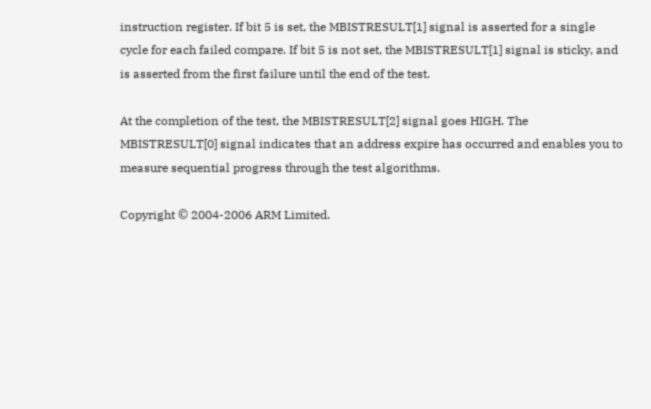instruction register. If bit 5 is set, the MBISTRESULT[1] signal is asserted for a single cycle for each failed compare. If bit 5 is not set, the MBISTRESULT[1] signal is sticky, and is asserted from the first failure until the end of the test.

At the completion of the test, the MBISTRESULT[2] signal goes HIGH. The MBISTRESULT[0] signal indicates that an address expire has occurred and enables you to measure sequential progress through the test algorithms.

Copyright © 2004-2006 ARM Limited.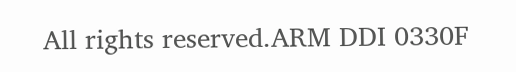All rights reserved.ARM DDI 0330F